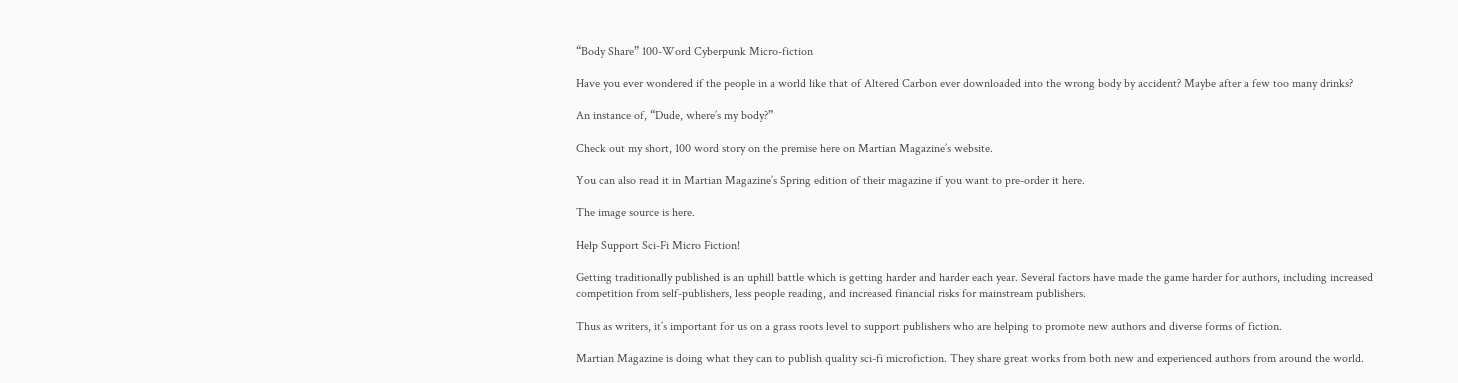“Body Share” 100-Word Cyberpunk Micro-fiction

Have you ever wondered if the people in a world like that of Altered Carbon ever downloaded into the wrong body by accident? Maybe after a few too many drinks?

An instance of, “Dude, where’s my body?”

Check out my short, 100 word story on the premise here on Martian Magazine’s website.

You can also read it in Martian Magazine’s Spring edition of their magazine if you want to pre-order it here.

The image source is here.

Help Support Sci-Fi Micro Fiction!

Getting traditionally published is an uphill battle which is getting harder and harder each year. Several factors have made the game harder for authors, including increased competition from self-publishers, less people reading, and increased financial risks for mainstream publishers.

Thus as writers, it’s important for us on a grass roots level to support publishers who are helping to promote new authors and diverse forms of fiction.

Martian Magazine is doing what they can to publish quality sci-fi microfiction. They share great works from both new and experienced authors from around the world.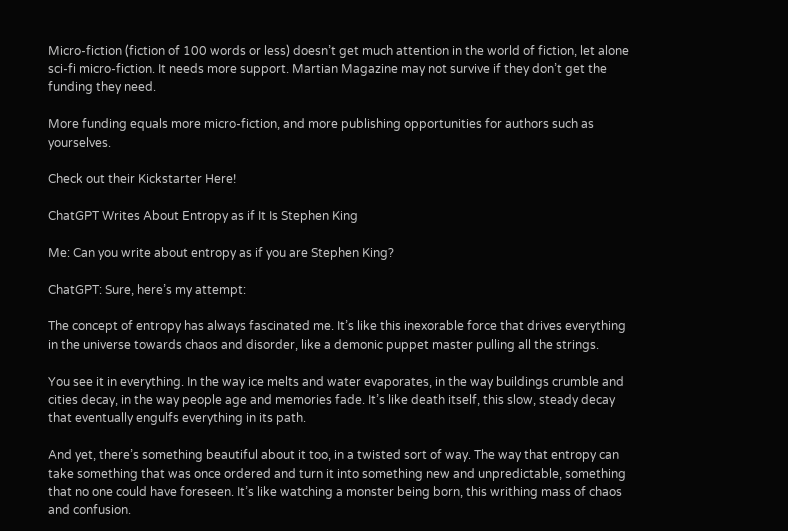Micro-fiction (fiction of 100 words or less) doesn’t get much attention in the world of fiction, let alone sci-fi micro-fiction. It needs more support. Martian Magazine may not survive if they don’t get the funding they need.

More funding equals more micro-fiction, and more publishing opportunities for authors such as yourselves.

Check out their Kickstarter Here!

ChatGPT Writes About Entropy as if It Is Stephen King

Me: Can you write about entropy as if you are Stephen King?

ChatGPT: Sure, here’s my attempt:

The concept of entropy has always fascinated me. It’s like this inexorable force that drives everything in the universe towards chaos and disorder, like a demonic puppet master pulling all the strings.

You see it in everything. In the way ice melts and water evaporates, in the way buildings crumble and cities decay, in the way people age and memories fade. It’s like death itself, this slow, steady decay that eventually engulfs everything in its path.

And yet, there’s something beautiful about it too, in a twisted sort of way. The way that entropy can take something that was once ordered and turn it into something new and unpredictable, something that no one could have foreseen. It’s like watching a monster being born, this writhing mass of chaos and confusion.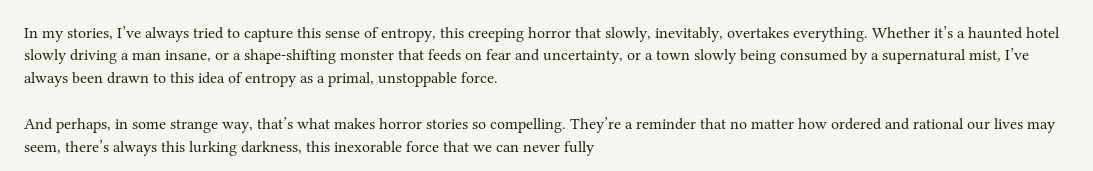In my stories, I’ve always tried to capture this sense of entropy, this creeping horror that slowly, inevitably, overtakes everything. Whether it’s a haunted hotel slowly driving a man insane, or a shape-shifting monster that feeds on fear and uncertainty, or a town slowly being consumed by a supernatural mist, I’ve always been drawn to this idea of entropy as a primal, unstoppable force.

And perhaps, in some strange way, that’s what makes horror stories so compelling. They’re a reminder that no matter how ordered and rational our lives may seem, there’s always this lurking darkness, this inexorable force that we can never fully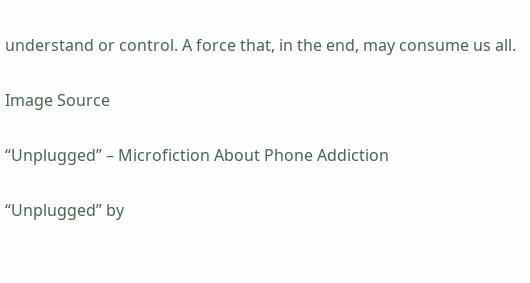understand or control. A force that, in the end, may consume us all.

Image Source

“Unplugged” – Microfiction About Phone Addiction

“Unplugged” by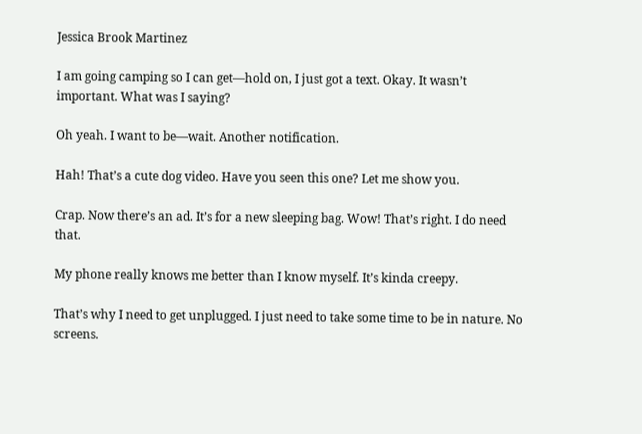Jessica Brook Martinez

I am going camping so I can get—hold on, I just got a text. Okay. It wasn’t important. What was I saying?

Oh yeah. I want to be—wait. Another notification.

Hah! That’s a cute dog video. Have you seen this one? Let me show you.

Crap. Now there’s an ad. It’s for a new sleeping bag. Wow! That’s right. I do need that.

My phone really knows me better than I know myself. It’s kinda creepy.

That’s why I need to get unplugged. I just need to take some time to be in nature. No screens.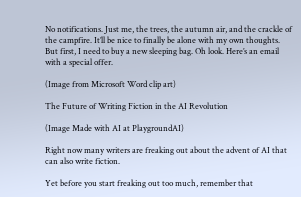No notifications. Just me, the trees, the autumn air, and the crackle of the campfire. It’ll be nice to finally be alone with my own thoughts.   But first, I need to buy a new sleeping bag. Oh look. Here’s an email with a special offer.

(Image from Microsoft Word clip art)

The Future of Writing Fiction in the AI Revolution

(Image Made with AI at PlaygroundAI)

Right now many writers are freaking out about the advent of AI that can also write fiction.

Yet before you start freaking out too much, remember that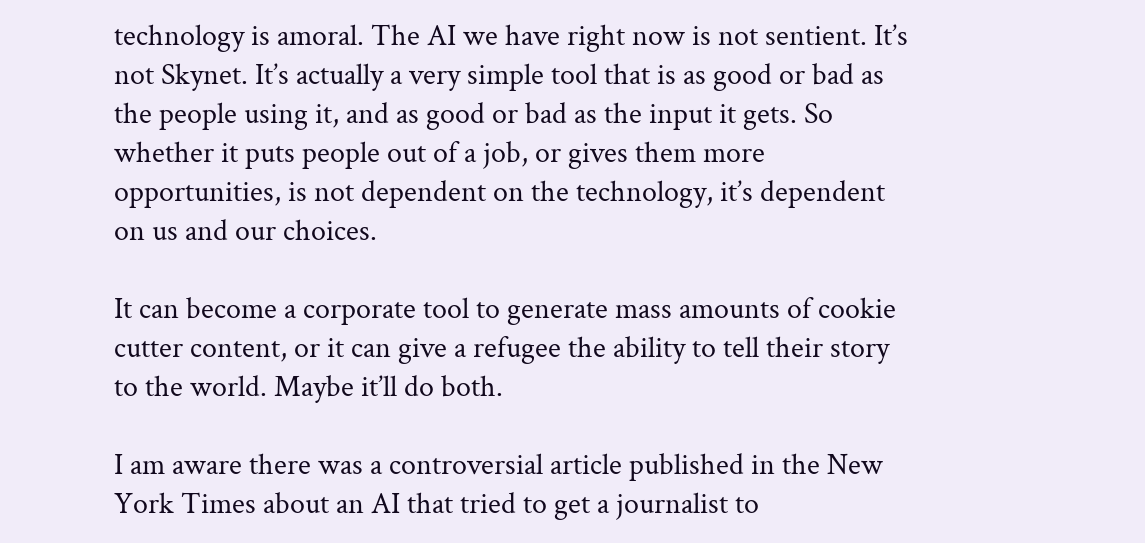technology is amoral. The AI we have right now is not sentient. It’s not Skynet. It’s actually a very simple tool that is as good or bad as the people using it, and as good or bad as the input it gets. So whether it puts people out of a job, or gives them more opportunities, is not dependent on the technology, it’s dependent on us and our choices.

It can become a corporate tool to generate mass amounts of cookie cutter content, or it can give a refugee the ability to tell their story to the world. Maybe it’ll do both.

I am aware there was a controversial article published in the New York Times about an AI that tried to get a journalist to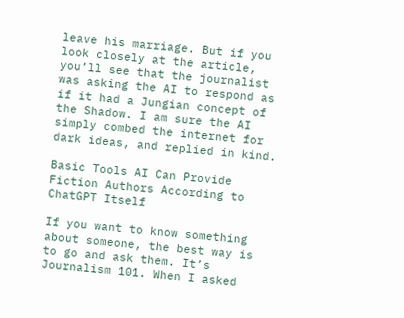leave his marriage. But if you look closely at the article, you’ll see that the journalist was asking the AI to respond as if it had a Jungian concept of the Shadow. I am sure the AI simply combed the internet for dark ideas, and replied in kind.

Basic Tools AI Can Provide Fiction Authors According to ChatGPT Itself

If you want to know something about someone, the best way is to go and ask them. It’s Journalism 101. When I asked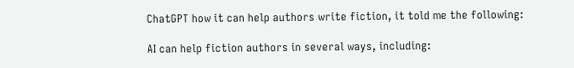ChatGPT how it can help authors write fiction, it told me the following:

AI can help fiction authors in several ways, including: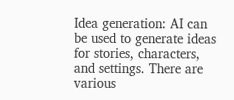Idea generation: AI can be used to generate ideas for stories, characters, and settings. There are various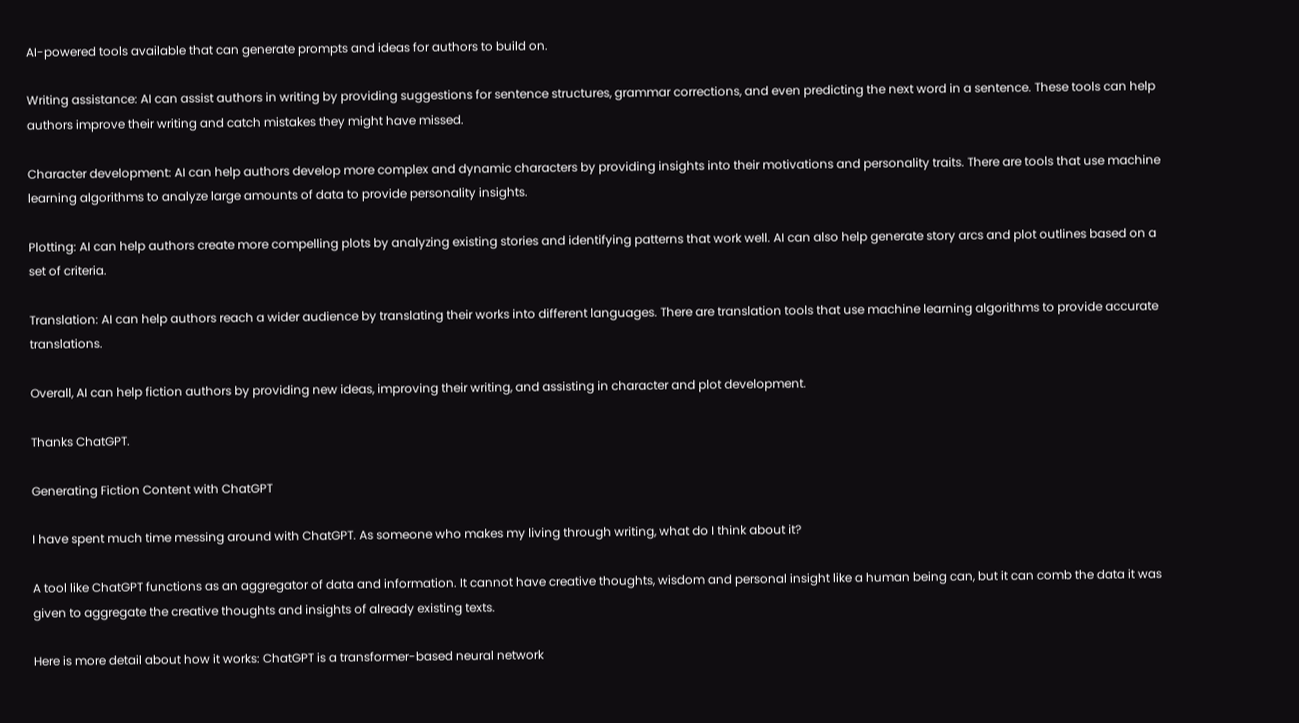AI-powered tools available that can generate prompts and ideas for authors to build on.

Writing assistance: AI can assist authors in writing by providing suggestions for sentence structures, grammar corrections, and even predicting the next word in a sentence. These tools can help authors improve their writing and catch mistakes they might have missed.

Character development: AI can help authors develop more complex and dynamic characters by providing insights into their motivations and personality traits. There are tools that use machine learning algorithms to analyze large amounts of data to provide personality insights.

Plotting: AI can help authors create more compelling plots by analyzing existing stories and identifying patterns that work well. AI can also help generate story arcs and plot outlines based on a set of criteria.

Translation: AI can help authors reach a wider audience by translating their works into different languages. There are translation tools that use machine learning algorithms to provide accurate translations.

Overall, AI can help fiction authors by providing new ideas, improving their writing, and assisting in character and plot development.

Thanks ChatGPT.

Generating Fiction Content with ChatGPT

I have spent much time messing around with ChatGPT. As someone who makes my living through writing, what do I think about it?

A tool like ChatGPT functions as an aggregator of data and information. It cannot have creative thoughts, wisdom and personal insight like a human being can, but it can comb the data it was given to aggregate the creative thoughts and insights of already existing texts.

Here is more detail about how it works: ChatGPT is a transformer-based neural network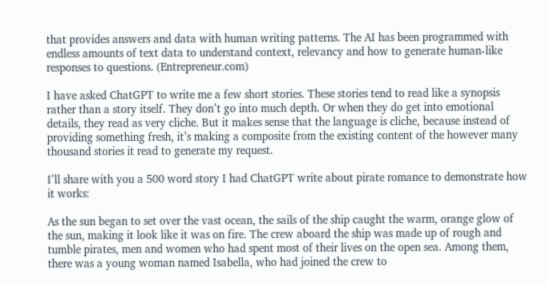that provides answers and data with human writing patterns. The AI has been programmed with endless amounts of text data to understand context, relevancy and how to generate human-like responses to questions. (Entrepreneur.com)

I have asked ChatGPT to write me a few short stories. These stories tend to read like a synopsis rather than a story itself. They don’t go into much depth. Or when they do get into emotional details, they read as very cliche. But it makes sense that the language is cliche, because instead of providing something fresh, it’s making a composite from the existing content of the however many thousand stories it read to generate my request.

I’ll share with you a 500 word story I had ChatGPT write about pirate romance to demonstrate how it works:

As the sun began to set over the vast ocean, the sails of the ship caught the warm, orange glow of the sun, making it look like it was on fire. The crew aboard the ship was made up of rough and tumble pirates, men and women who had spent most of their lives on the open sea. Among them, there was a young woman named Isabella, who had joined the crew to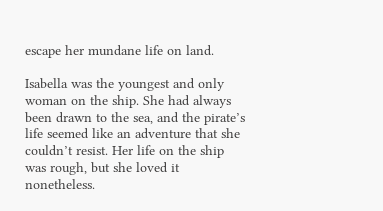escape her mundane life on land.

Isabella was the youngest and only woman on the ship. She had always been drawn to the sea, and the pirate’s life seemed like an adventure that she couldn’t resist. Her life on the ship was rough, but she loved it nonetheless.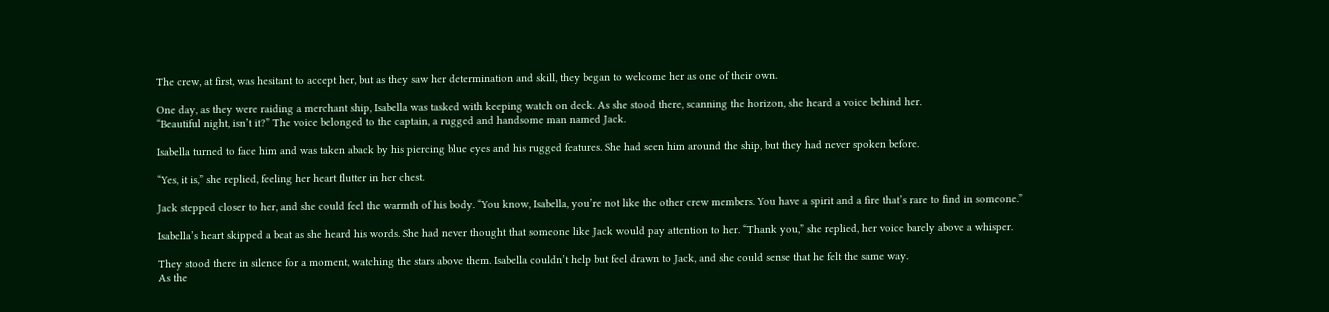The crew, at first, was hesitant to accept her, but as they saw her determination and skill, they began to welcome her as one of their own.

One day, as they were raiding a merchant ship, Isabella was tasked with keeping watch on deck. As she stood there, scanning the horizon, she heard a voice behind her.
“Beautiful night, isn’t it?” The voice belonged to the captain, a rugged and handsome man named Jack.

Isabella turned to face him and was taken aback by his piercing blue eyes and his rugged features. She had seen him around the ship, but they had never spoken before.

“Yes, it is,” she replied, feeling her heart flutter in her chest.

Jack stepped closer to her, and she could feel the warmth of his body. “You know, Isabella, you’re not like the other crew members. You have a spirit and a fire that’s rare to find in someone.”

Isabella’s heart skipped a beat as she heard his words. She had never thought that someone like Jack would pay attention to her. “Thank you,” she replied, her voice barely above a whisper.

They stood there in silence for a moment, watching the stars above them. Isabella couldn’t help but feel drawn to Jack, and she could sense that he felt the same way.
As the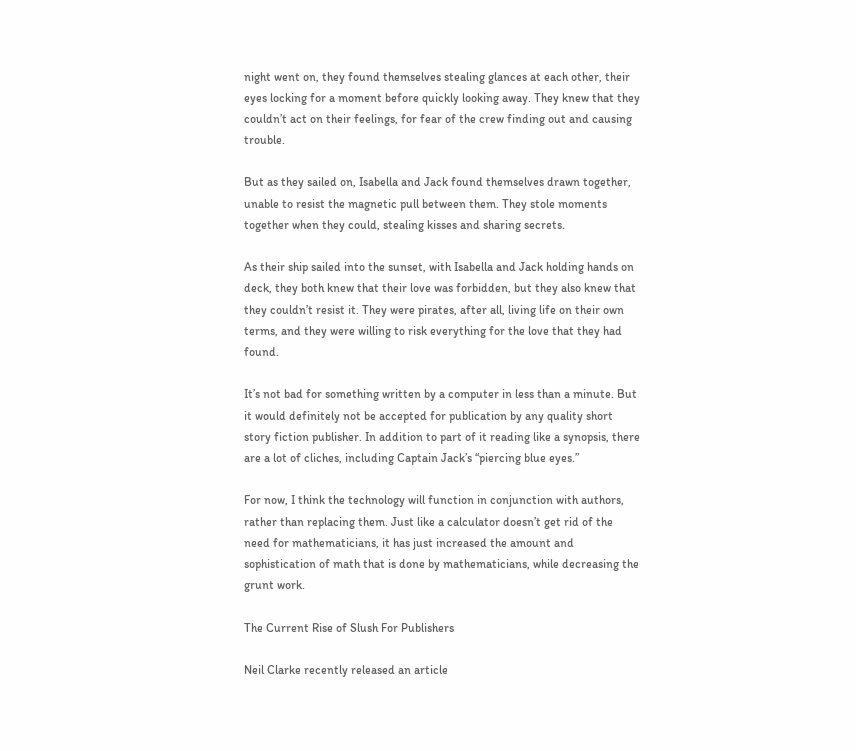night went on, they found themselves stealing glances at each other, their eyes locking for a moment before quickly looking away. They knew that they couldn’t act on their feelings, for fear of the crew finding out and causing trouble.

But as they sailed on, Isabella and Jack found themselves drawn together, unable to resist the magnetic pull between them. They stole moments together when they could, stealing kisses and sharing secrets.

As their ship sailed into the sunset, with Isabella and Jack holding hands on deck, they both knew that their love was forbidden, but they also knew that they couldn’t resist it. They were pirates, after all, living life on their own terms, and they were willing to risk everything for the love that they had found.

It’s not bad for something written by a computer in less than a minute. But it would definitely not be accepted for publication by any quality short story fiction publisher. In addition to part of it reading like a synopsis, there are a lot of cliches, including Captain Jack’s “piercing blue eyes.”

For now, I think the technology will function in conjunction with authors, rather than replacing them. Just like a calculator doesn’t get rid of the need for mathematicians, it has just increased the amount and sophistication of math that is done by mathematicians, while decreasing the grunt work.

The Current Rise of Slush For Publishers

Neil Clarke recently released an article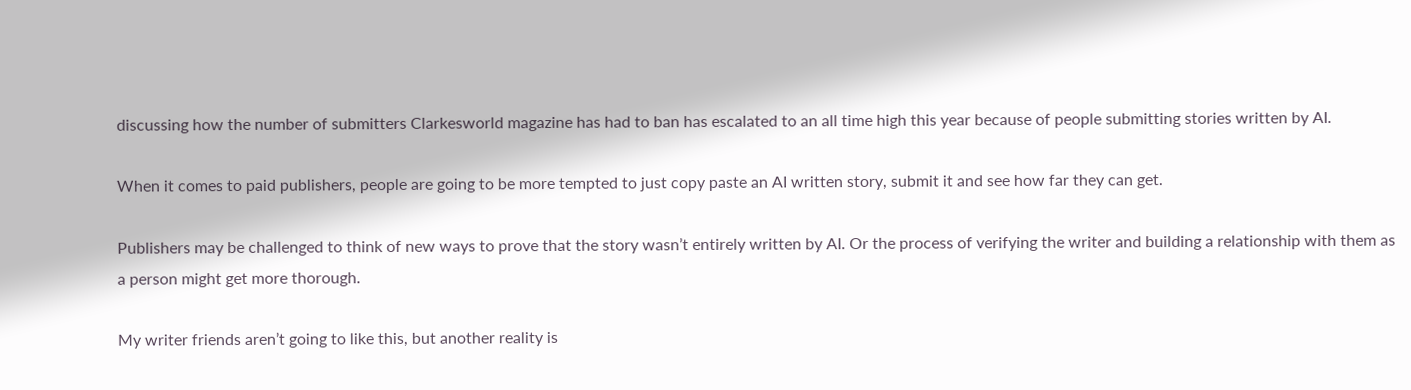discussing how the number of submitters Clarkesworld magazine has had to ban has escalated to an all time high this year because of people submitting stories written by AI.

When it comes to paid publishers, people are going to be more tempted to just copy paste an AI written story, submit it and see how far they can get.

Publishers may be challenged to think of new ways to prove that the story wasn’t entirely written by AI. Or the process of verifying the writer and building a relationship with them as a person might get more thorough.

My writer friends aren’t going to like this, but another reality is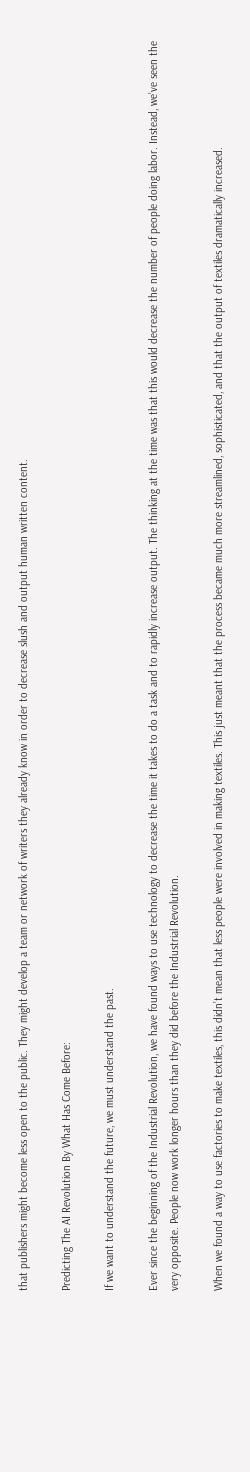that publishers might become less open to the public. They might develop a team or network of writers they already know in order to decrease slush and output human written content.

Predicting The AI Revolution By What Has Come Before:

If we want to understand the future, we must understand the past.

Ever since the beginning of the Industrial Revolution, we have found ways to use technology to decrease the time it takes to do a task and to rapidly increase output. The thinking at the time was that this would decrease the number of people doing labor. Instead, we’ve seen the very opposite. People now work longer hours than they did before the Industrial Revolution.

When we found a way to use factories to make textiles, this didn’t mean that less people were involved in making textiles. This just meant that the process became much more streamlined, sophisticated, and that the output of textiles dramatically increased.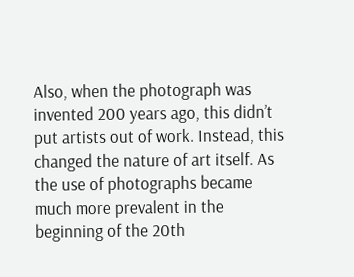Also, when the photograph was invented 200 years ago, this didn’t put artists out of work. Instead, this changed the nature of art itself. As the use of photographs became much more prevalent in the beginning of the 20th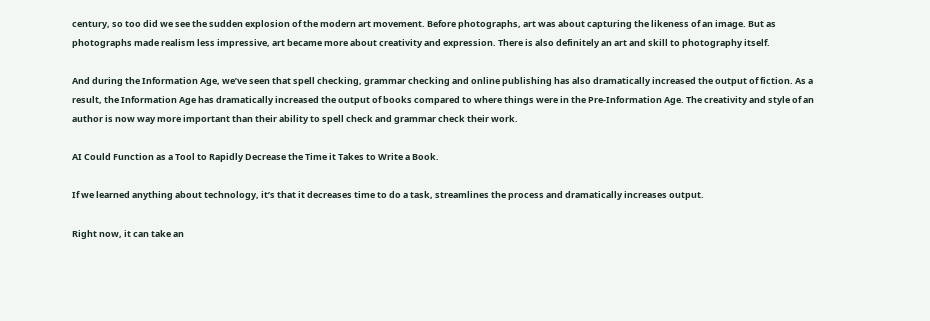century, so too did we see the sudden explosion of the modern art movement. Before photographs, art was about capturing the likeness of an image. But as photographs made realism less impressive, art became more about creativity and expression. There is also definitely an art and skill to photography itself.

And during the Information Age, we’ve seen that spell checking, grammar checking and online publishing has also dramatically increased the output of fiction. As a result, the Information Age has dramatically increased the output of books compared to where things were in the Pre-Information Age. The creativity and style of an author is now way more important than their ability to spell check and grammar check their work.

AI Could Function as a Tool to Rapidly Decrease the Time it Takes to Write a Book.

If we learned anything about technology, it’s that it decreases time to do a task, streamlines the process and dramatically increases output.

Right now, it can take an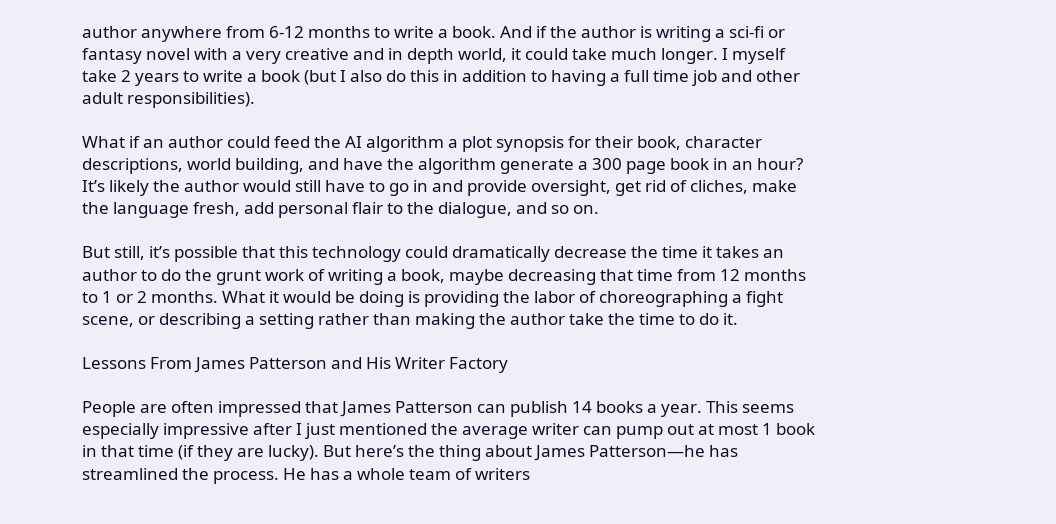author anywhere from 6-12 months to write a book. And if the author is writing a sci-fi or fantasy novel with a very creative and in depth world, it could take much longer. I myself take 2 years to write a book (but I also do this in addition to having a full time job and other adult responsibilities).

What if an author could feed the AI algorithm a plot synopsis for their book, character descriptions, world building, and have the algorithm generate a 300 page book in an hour? It’s likely the author would still have to go in and provide oversight, get rid of cliches, make the language fresh, add personal flair to the dialogue, and so on.

But still, it’s possible that this technology could dramatically decrease the time it takes an author to do the grunt work of writing a book, maybe decreasing that time from 12 months to 1 or 2 months. What it would be doing is providing the labor of choreographing a fight scene, or describing a setting rather than making the author take the time to do it.

Lessons From James Patterson and His Writer Factory

People are often impressed that James Patterson can publish 14 books a year. This seems especially impressive after I just mentioned the average writer can pump out at most 1 book in that time (if they are lucky). But here’s the thing about James Patterson—he has streamlined the process. He has a whole team of writers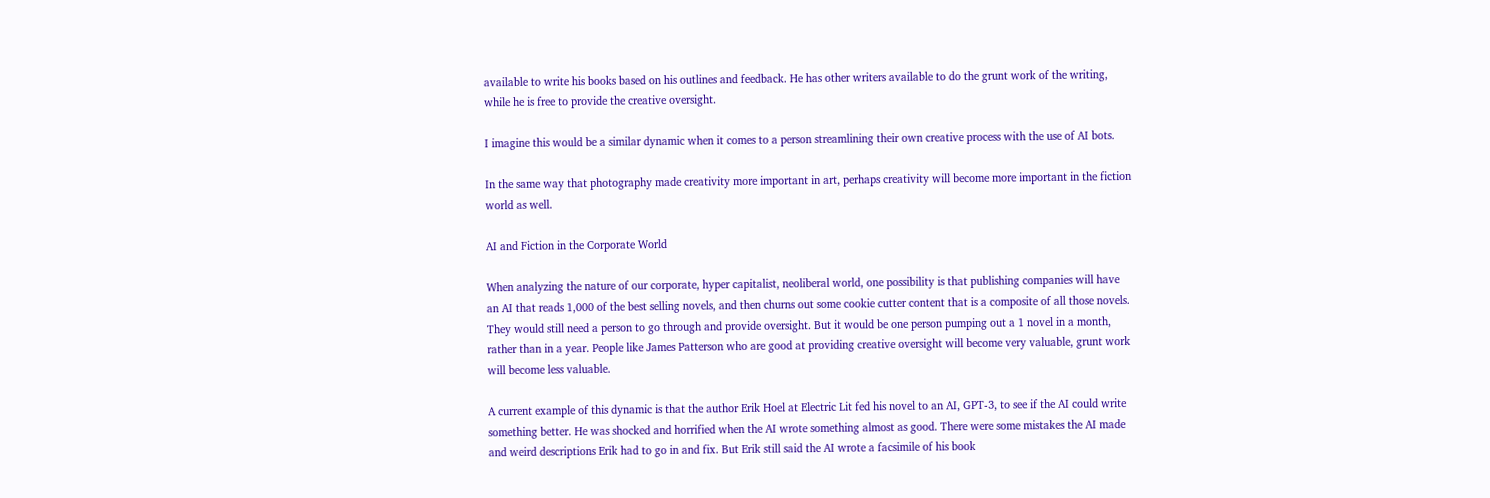available to write his books based on his outlines and feedback. He has other writers available to do the grunt work of the writing, while he is free to provide the creative oversight.

I imagine this would be a similar dynamic when it comes to a person streamlining their own creative process with the use of AI bots.

In the same way that photography made creativity more important in art, perhaps creativity will become more important in the fiction world as well.

AI and Fiction in the Corporate World

When analyzing the nature of our corporate, hyper capitalist, neoliberal world, one possibility is that publishing companies will have an AI that reads 1,000 of the best selling novels, and then churns out some cookie cutter content that is a composite of all those novels. They would still need a person to go through and provide oversight. But it would be one person pumping out a 1 novel in a month, rather than in a year. People like James Patterson who are good at providing creative oversight will become very valuable, grunt work will become less valuable.

A current example of this dynamic is that the author Erik Hoel at Electric Lit fed his novel to an AI, GPT-3, to see if the AI could write something better. He was shocked and horrified when the AI wrote something almost as good. There were some mistakes the AI made and weird descriptions Erik had to go in and fix. But Erik still said the AI wrote a facsimile of his book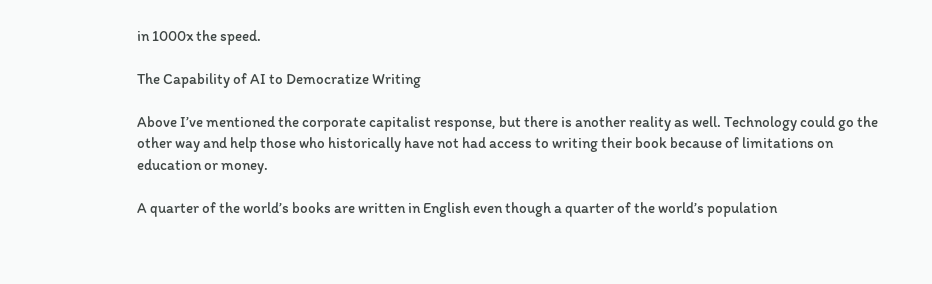in 1000x the speed.

The Capability of AI to Democratize Writing

Above I’ve mentioned the corporate capitalist response, but there is another reality as well. Technology could go the other way and help those who historically have not had access to writing their book because of limitations on education or money.

A quarter of the world’s books are written in English even though a quarter of the world’s population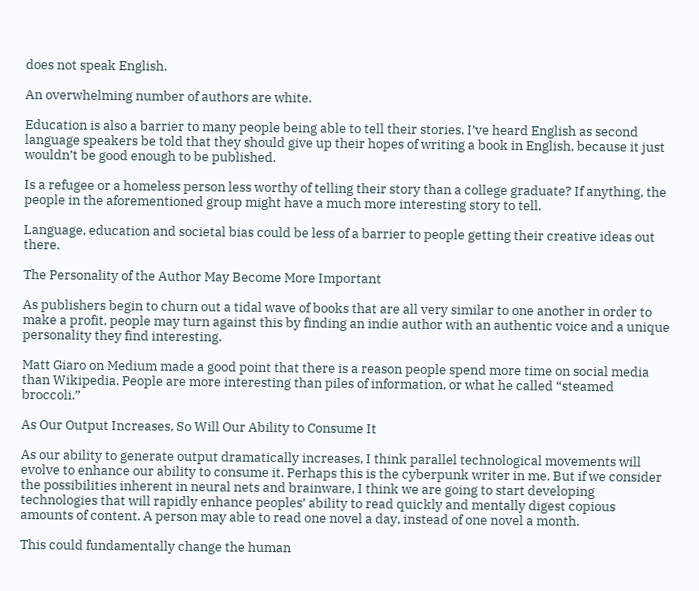does not speak English.

An overwhelming number of authors are white.

Education is also a barrier to many people being able to tell their stories. I’ve heard English as second language speakers be told that they should give up their hopes of writing a book in English, because it just wouldn’t be good enough to be published.

Is a refugee or a homeless person less worthy of telling their story than a college graduate? If anything, the people in the aforementioned group might have a much more interesting story to tell.

Language, education and societal bias could be less of a barrier to people getting their creative ideas out there.

The Personality of the Author May Become More Important

As publishers begin to churn out a tidal wave of books that are all very similar to one another in order to make a profit, people may turn against this by finding an indie author with an authentic voice and a unique personality they find interesting.

Matt Giaro on Medium made a good point that there is a reason people spend more time on social media than Wikipedia. People are more interesting than piles of information, or what he called “steamed broccoli.”

As Our Output Increases, So Will Our Ability to Consume It

As our ability to generate output dramatically increases, I think parallel technological movements will evolve to enhance our ability to consume it. Perhaps this is the cyberpunk writer in me. But if we consider the possibilities inherent in neural nets and brainware, I think we are going to start developing technologies that will rapidly enhance peoples’ ability to read quickly and mentally digest copious amounts of content. A person may able to read one novel a day, instead of one novel a month.

This could fundamentally change the human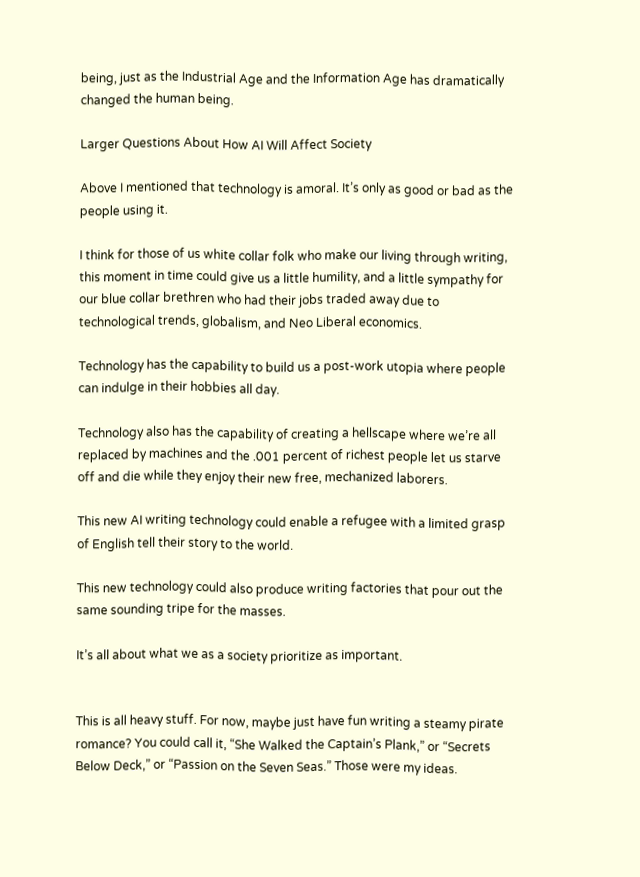being, just as the Industrial Age and the Information Age has dramatically changed the human being.

Larger Questions About How AI Will Affect Society

Above I mentioned that technology is amoral. It’s only as good or bad as the people using it.

I think for those of us white collar folk who make our living through writing, this moment in time could give us a little humility, and a little sympathy for our blue collar brethren who had their jobs traded away due to technological trends, globalism, and Neo Liberal economics.

Technology has the capability to build us a post-work utopia where people can indulge in their hobbies all day.

Technology also has the capability of creating a hellscape where we’re all replaced by machines and the .001 percent of richest people let us starve off and die while they enjoy their new free, mechanized laborers.

This new AI writing technology could enable a refugee with a limited grasp of English tell their story to the world.

This new technology could also produce writing factories that pour out the same sounding tripe for the masses.

It’s all about what we as a society prioritize as important.


This is all heavy stuff. For now, maybe just have fun writing a steamy pirate romance? You could call it, “She Walked the Captain’s Plank,” or “Secrets Below Deck,” or “Passion on the Seven Seas.” Those were my ideas.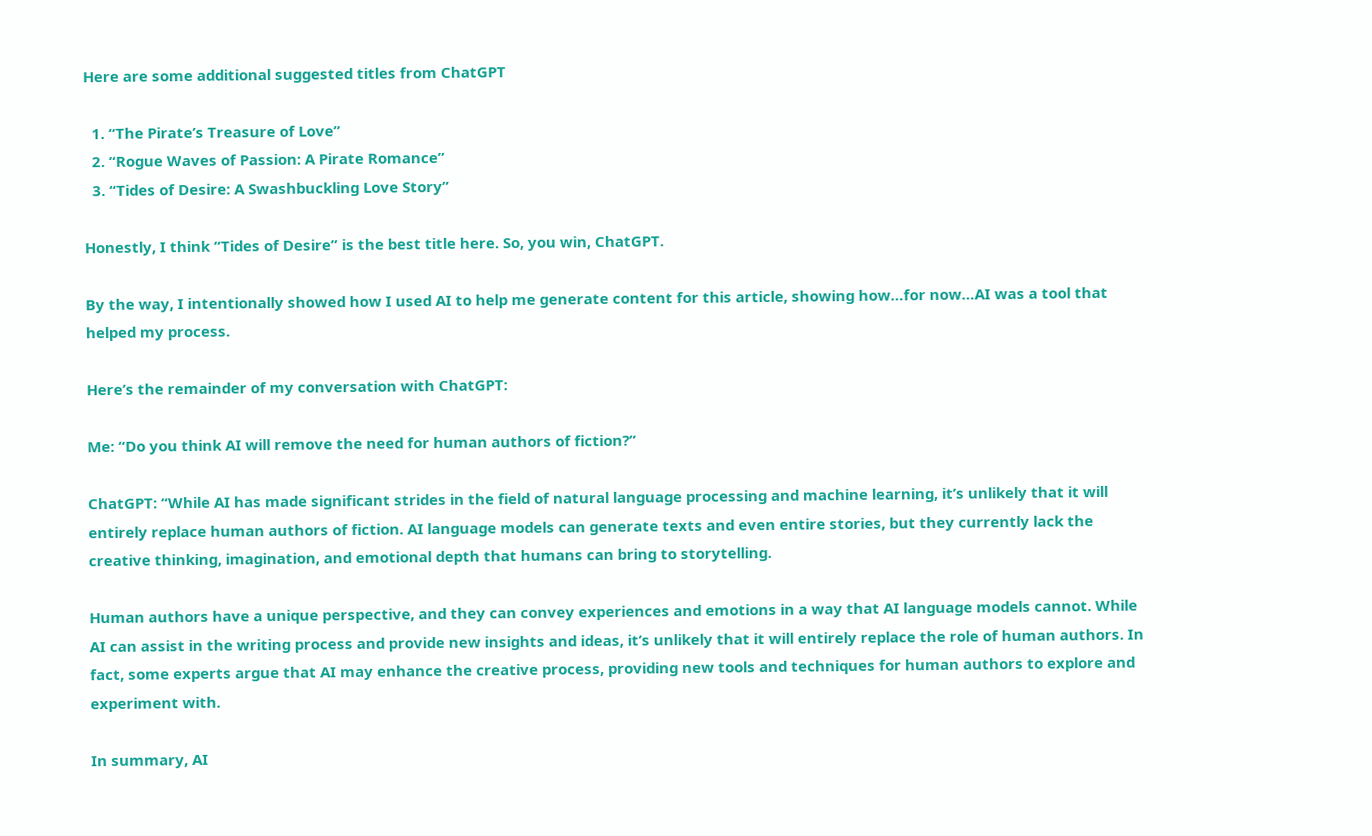Here are some additional suggested titles from ChatGPT

  1. “The Pirate’s Treasure of Love”
  2. “Rogue Waves of Passion: A Pirate Romance”
  3. “Tides of Desire: A Swashbuckling Love Story”

Honestly, I think “Tides of Desire” is the best title here. So, you win, ChatGPT.

By the way, I intentionally showed how I used AI to help me generate content for this article, showing how…for now…AI was a tool that helped my process.

Here’s the remainder of my conversation with ChatGPT:

Me: “Do you think AI will remove the need for human authors of fiction?”

ChatGPT: “While AI has made significant strides in the field of natural language processing and machine learning, it’s unlikely that it will entirely replace human authors of fiction. AI language models can generate texts and even entire stories, but they currently lack the creative thinking, imagination, and emotional depth that humans can bring to storytelling.

Human authors have a unique perspective, and they can convey experiences and emotions in a way that AI language models cannot. While AI can assist in the writing process and provide new insights and ideas, it’s unlikely that it will entirely replace the role of human authors. In fact, some experts argue that AI may enhance the creative process, providing new tools and techniques for human authors to explore and experiment with.

In summary, AI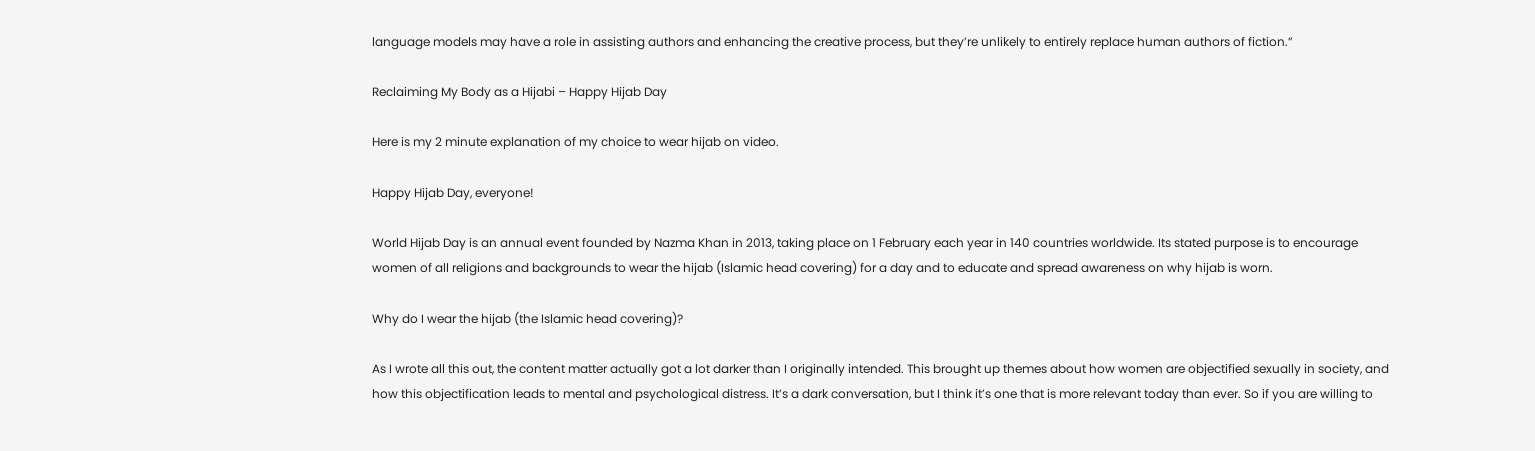language models may have a role in assisting authors and enhancing the creative process, but they’re unlikely to entirely replace human authors of fiction.”

Reclaiming My Body as a Hijabi – Happy Hijab Day

Here is my 2 minute explanation of my choice to wear hijab on video.

Happy Hijab Day, everyone!

World Hijab Day is an annual event founded by Nazma Khan in 2013, taking place on 1 February each year in 140 countries worldwide. Its stated purpose is to encourage women of all religions and backgrounds to wear the hijab (Islamic head covering) for a day and to educate and spread awareness on why hijab is worn.

Why do I wear the hijab (the Islamic head covering)?

As I wrote all this out, the content matter actually got a lot darker than I originally intended. This brought up themes about how women are objectified sexually in society, and how this objectification leads to mental and psychological distress. It’s a dark conversation, but I think it’s one that is more relevant today than ever. So if you are willing to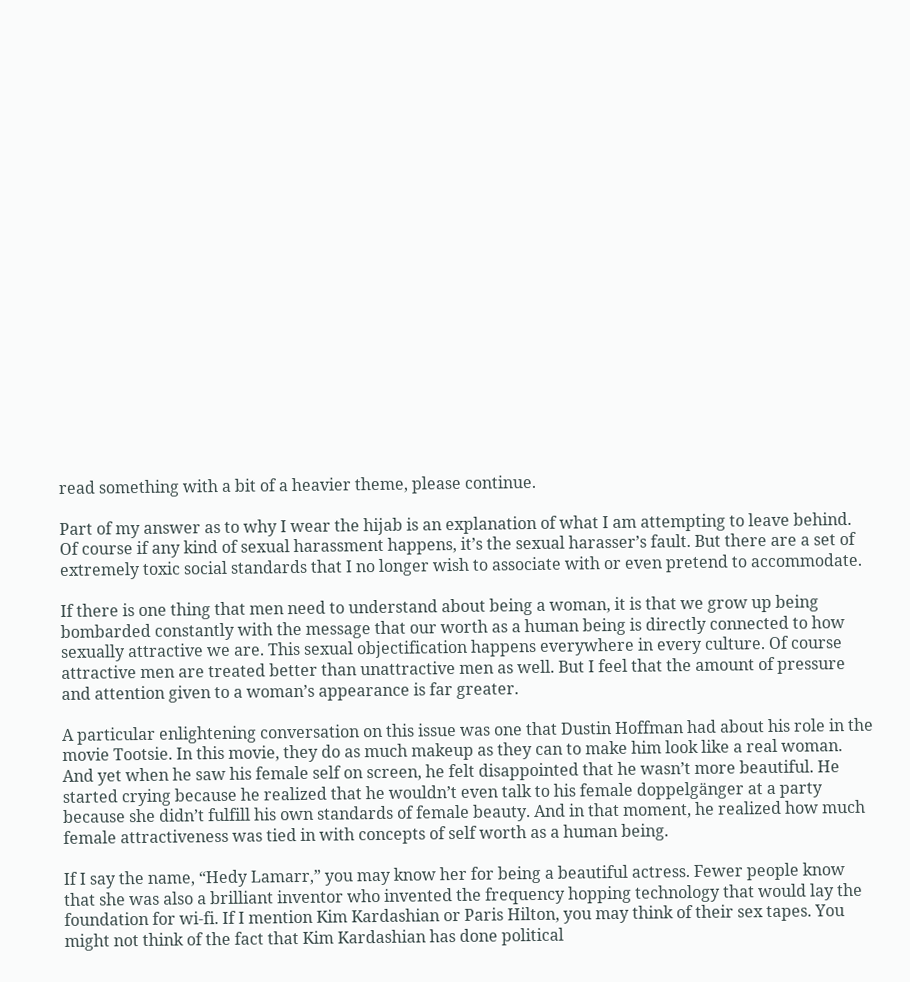read something with a bit of a heavier theme, please continue.

Part of my answer as to why I wear the hijab is an explanation of what I am attempting to leave behind. Of course if any kind of sexual harassment happens, it’s the sexual harasser’s fault. But there are a set of extremely toxic social standards that I no longer wish to associate with or even pretend to accommodate.

If there is one thing that men need to understand about being a woman, it is that we grow up being bombarded constantly with the message that our worth as a human being is directly connected to how sexually attractive we are. This sexual objectification happens everywhere in every culture. Of course attractive men are treated better than unattractive men as well. But I feel that the amount of pressure and attention given to a woman’s appearance is far greater.

A particular enlightening conversation on this issue was one that Dustin Hoffman had about his role in the movie Tootsie. In this movie, they do as much makeup as they can to make him look like a real woman. And yet when he saw his female self on screen, he felt disappointed that he wasn’t more beautiful. He started crying because he realized that he wouldn’t even talk to his female doppelgänger at a party because she didn’t fulfill his own standards of female beauty. And in that moment, he realized how much female attractiveness was tied in with concepts of self worth as a human being.

If I say the name, “Hedy Lamarr,” you may know her for being a beautiful actress. Fewer people know that she was also a brilliant inventor who invented the frequency hopping technology that would lay the foundation for wi-fi. If I mention Kim Kardashian or Paris Hilton, you may think of their sex tapes. You might not think of the fact that Kim Kardashian has done political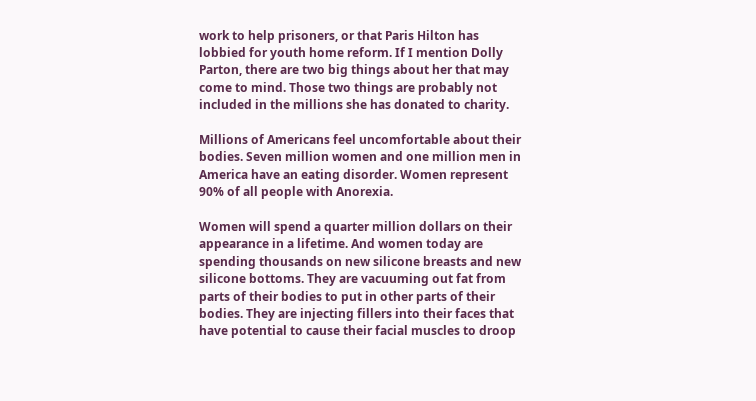work to help prisoners, or that Paris Hilton has lobbied for youth home reform. If I mention Dolly Parton, there are two big things about her that may come to mind. Those two things are probably not included in the millions she has donated to charity.

Millions of Americans feel uncomfortable about their bodies. Seven million women and one million men in America have an eating disorder. Women represent 90% of all people with Anorexia.

Women will spend a quarter million dollars on their appearance in a lifetime. And women today are spending thousands on new silicone breasts and new silicone bottoms. They are vacuuming out fat from parts of their bodies to put in other parts of their bodies. They are injecting fillers into their faces that have potential to cause their facial muscles to droop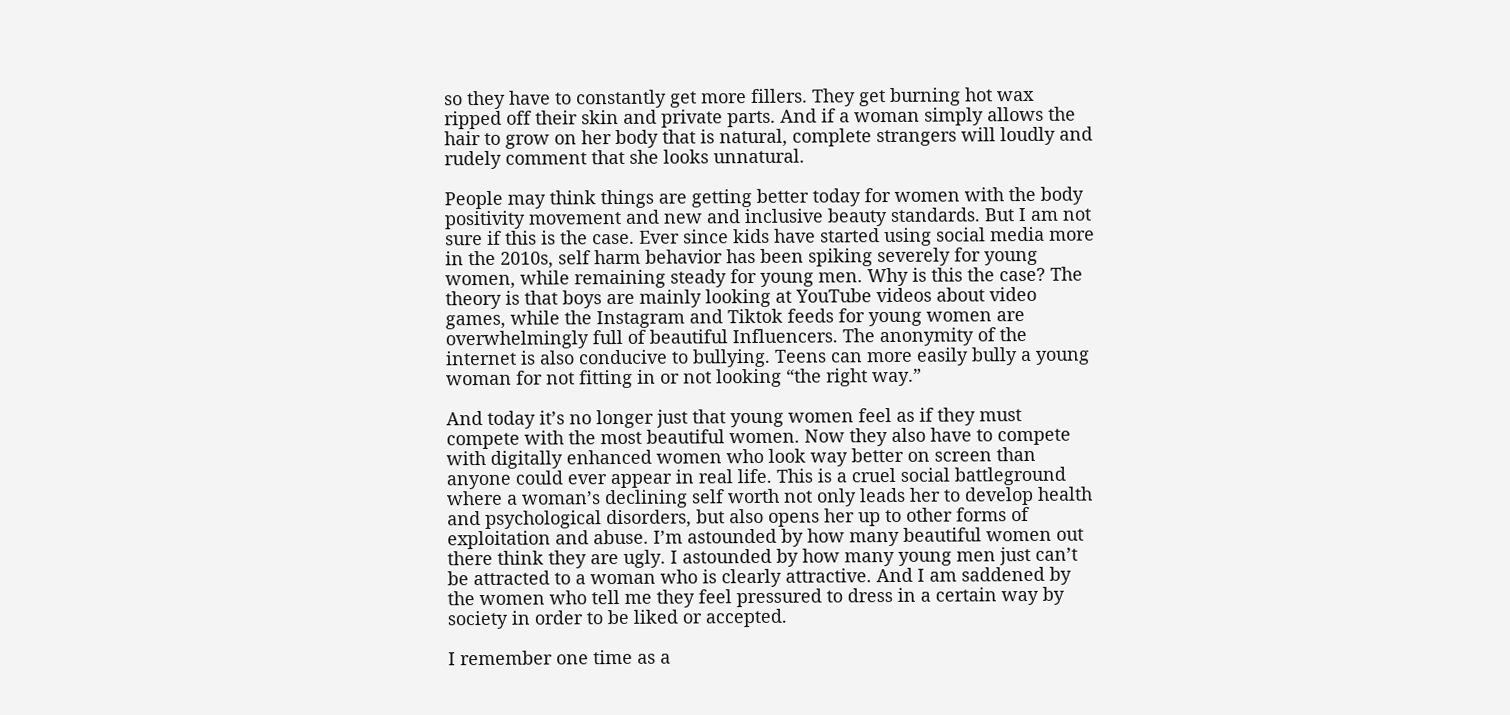so they have to constantly get more fillers. They get burning hot wax ripped off their skin and private parts. And if a woman simply allows the hair to grow on her body that is natural, complete strangers will loudly and rudely comment that she looks unnatural.

People may think things are getting better today for women with the body positivity movement and new and inclusive beauty standards. But I am not sure if this is the case. Ever since kids have started using social media more in the 2010s, self harm behavior has been spiking severely for young women, while remaining steady for young men. Why is this the case? The theory is that boys are mainly looking at YouTube videos about video games, while the Instagram and Tiktok feeds for young women are overwhelmingly full of beautiful Influencers. The anonymity of the internet is also conducive to bullying. Teens can more easily bully a young woman for not fitting in or not looking “the right way.”

And today it’s no longer just that young women feel as if they must compete with the most beautiful women. Now they also have to compete with digitally enhanced women who look way better on screen than anyone could ever appear in real life. This is a cruel social battleground where a woman’s declining self worth not only leads her to develop health and psychological disorders, but also opens her up to other forms of exploitation and abuse. I’m astounded by how many beautiful women out there think they are ugly. I astounded by how many young men just can’t be attracted to a woman who is clearly attractive. And I am saddened by the women who tell me they feel pressured to dress in a certain way by society in order to be liked or accepted.

I remember one time as a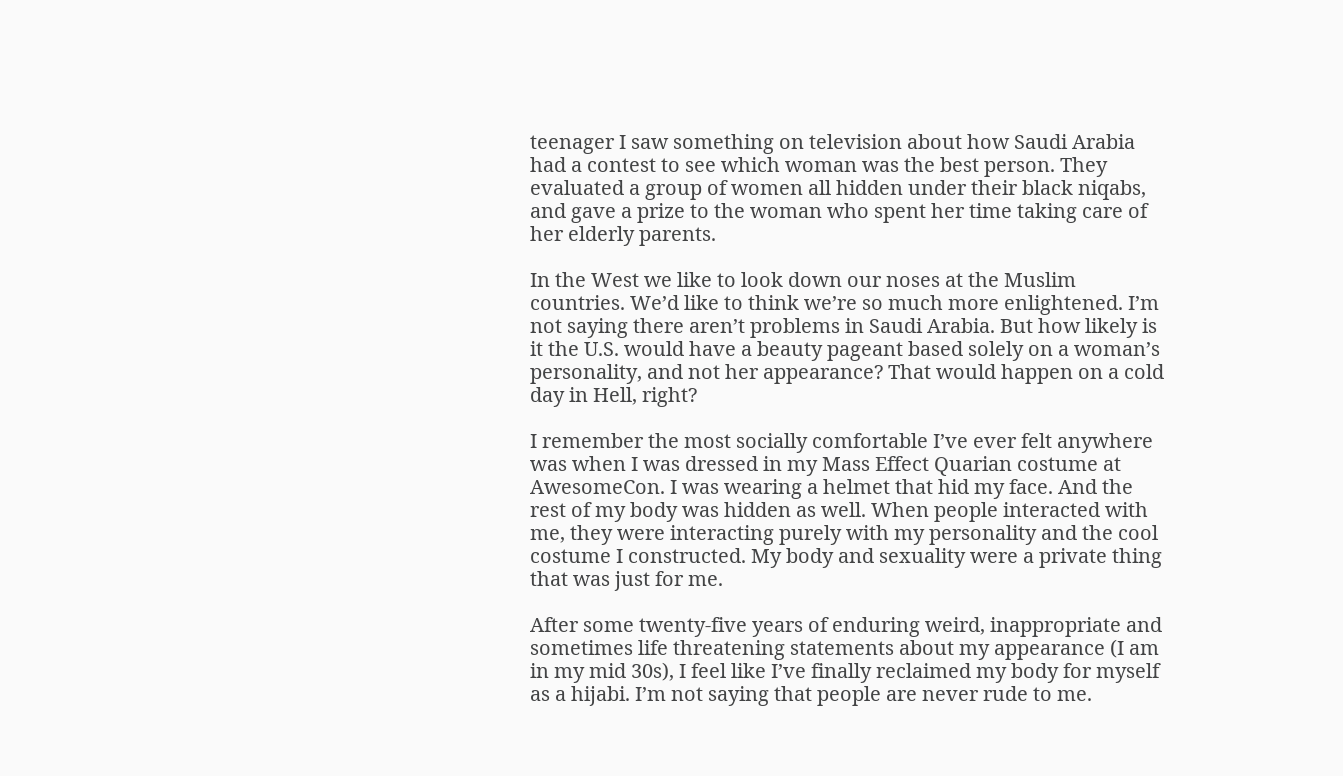teenager I saw something on television about how Saudi Arabia had a contest to see which woman was the best person. They evaluated a group of women all hidden under their black niqabs, and gave a prize to the woman who spent her time taking care of her elderly parents.

In the West we like to look down our noses at the Muslim countries. We’d like to think we’re so much more enlightened. I’m not saying there aren’t problems in Saudi Arabia. But how likely is it the U.S. would have a beauty pageant based solely on a woman’s personality, and not her appearance? That would happen on a cold day in Hell, right?

I remember the most socially comfortable I’ve ever felt anywhere was when I was dressed in my Mass Effect Quarian costume at AwesomeCon. I was wearing a helmet that hid my face. And the rest of my body was hidden as well. When people interacted with me, they were interacting purely with my personality and the cool costume I constructed. My body and sexuality were a private thing that was just for me.

After some twenty-five years of enduring weird, inappropriate and sometimes life threatening statements about my appearance (I am in my mid 30s), I feel like I’ve finally reclaimed my body for myself as a hijabi. I’m not saying that people are never rude to me.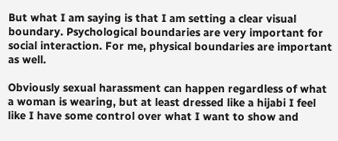But what I am saying is that I am setting a clear visual boundary. Psychological boundaries are very important for social interaction. For me, physical boundaries are important as well.

Obviously sexual harassment can happen regardless of what a woman is wearing, but at least dressed like a hijabi I feel like I have some control over what I want to show and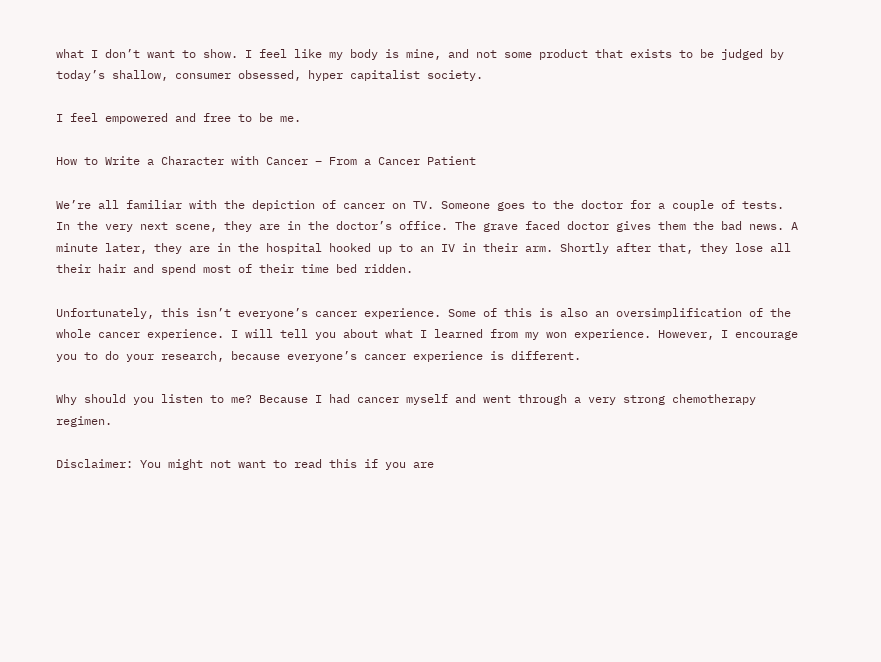what I don’t want to show. I feel like my body is mine, and not some product that exists to be judged by today’s shallow, consumer obsessed, hyper capitalist society.

I feel empowered and free to be me.

How to Write a Character with Cancer – From a Cancer Patient

We’re all familiar with the depiction of cancer on TV. Someone goes to the doctor for a couple of tests. In the very next scene, they are in the doctor’s office. The grave faced doctor gives them the bad news. A minute later, they are in the hospital hooked up to an IV in their arm. Shortly after that, they lose all their hair and spend most of their time bed ridden.

Unfortunately, this isn’t everyone’s cancer experience. Some of this is also an oversimplification of the whole cancer experience. I will tell you about what I learned from my won experience. However, I encourage you to do your research, because everyone’s cancer experience is different.

Why should you listen to me? Because I had cancer myself and went through a very strong chemotherapy regimen.

Disclaimer: You might not want to read this if you are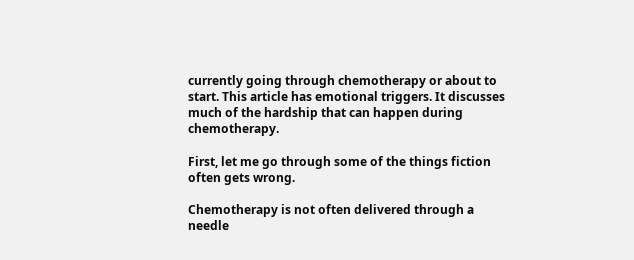currently going through chemotherapy or about to start. This article has emotional triggers. It discusses much of the hardship that can happen during chemotherapy.

First, let me go through some of the things fiction often gets wrong.

Chemotherapy is not often delivered through a needle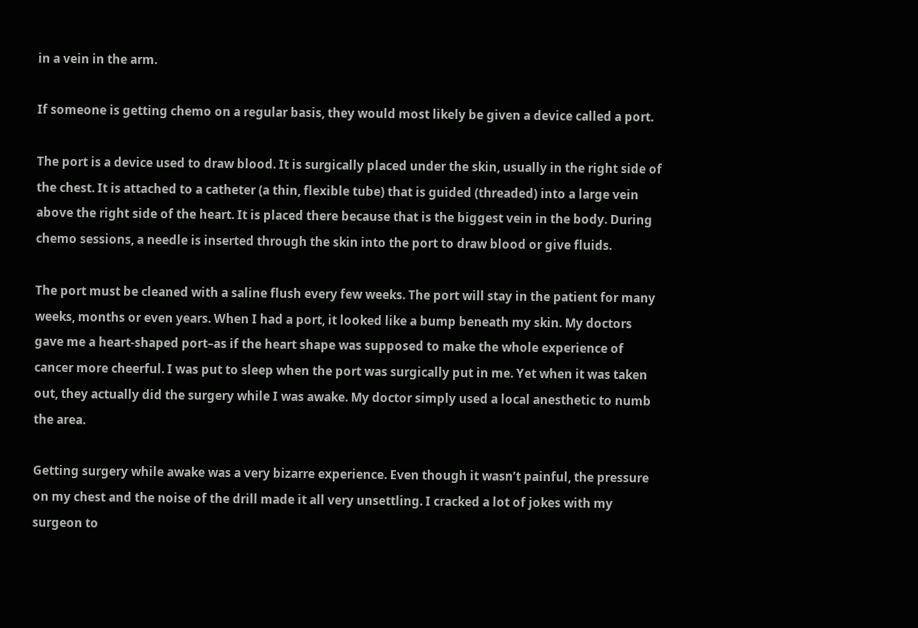in a vein in the arm.

If someone is getting chemo on a regular basis, they would most likely be given a device called a port.

The port is a device used to draw blood. It is surgically placed under the skin, usually in the right side of the chest. It is attached to a catheter (a thin, flexible tube) that is guided (threaded) into a large vein above the right side of the heart. It is placed there because that is the biggest vein in the body. During chemo sessions, a needle is inserted through the skin into the port to draw blood or give fluids.

The port must be cleaned with a saline flush every few weeks. The port will stay in the patient for many weeks, months or even years. When I had a port, it looked like a bump beneath my skin. My doctors gave me a heart-shaped port–as if the heart shape was supposed to make the whole experience of cancer more cheerful. I was put to sleep when the port was surgically put in me. Yet when it was taken out, they actually did the surgery while I was awake. My doctor simply used a local anesthetic to numb the area.

Getting surgery while awake was a very bizarre experience. Even though it wasn’t painful, the pressure on my chest and the noise of the drill made it all very unsettling. I cracked a lot of jokes with my surgeon to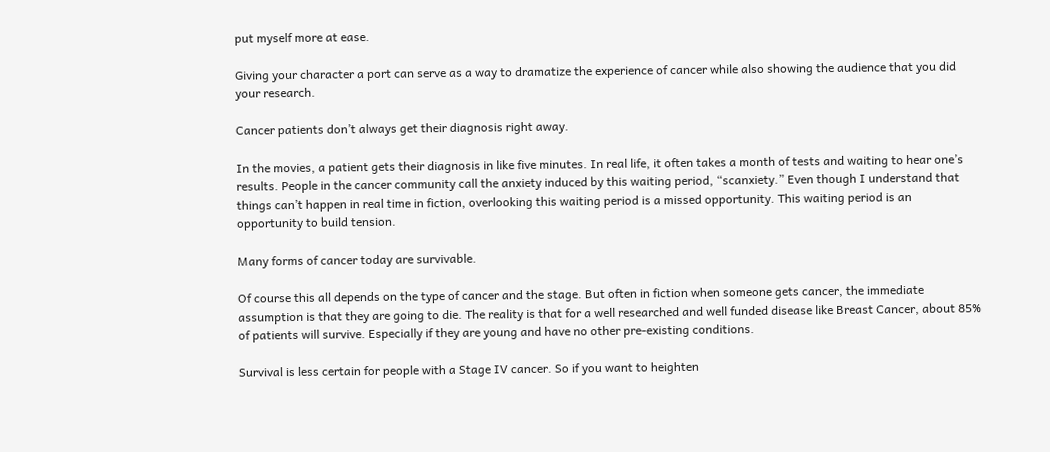put myself more at ease.

Giving your character a port can serve as a way to dramatize the experience of cancer while also showing the audience that you did your research.

Cancer patients don’t always get their diagnosis right away.

In the movies, a patient gets their diagnosis in like five minutes. In real life, it often takes a month of tests and waiting to hear one’s results. People in the cancer community call the anxiety induced by this waiting period, “scanxiety.” Even though I understand that things can’t happen in real time in fiction, overlooking this waiting period is a missed opportunity. This waiting period is an opportunity to build tension.

Many forms of cancer today are survivable.

Of course this all depends on the type of cancer and the stage. But often in fiction when someone gets cancer, the immediate assumption is that they are going to die. The reality is that for a well researched and well funded disease like Breast Cancer, about 85% of patients will survive. Especially if they are young and have no other pre-existing conditions.

Survival is less certain for people with a Stage IV cancer. So if you want to heighten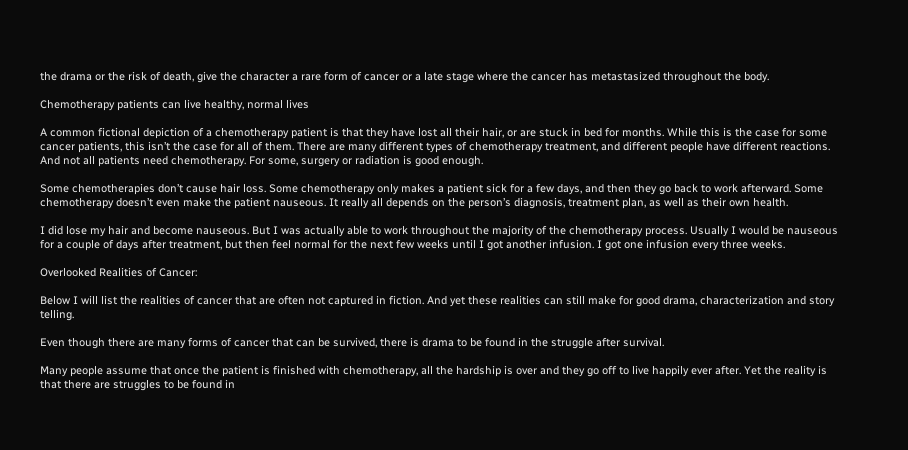the drama or the risk of death, give the character a rare form of cancer or a late stage where the cancer has metastasized throughout the body.

Chemotherapy patients can live healthy, normal lives

A common fictional depiction of a chemotherapy patient is that they have lost all their hair, or are stuck in bed for months. While this is the case for some cancer patients, this isn’t the case for all of them. There are many different types of chemotherapy treatment, and different people have different reactions. And not all patients need chemotherapy. For some, surgery or radiation is good enough.

Some chemotherapies don’t cause hair loss. Some chemotherapy only makes a patient sick for a few days, and then they go back to work afterward. Some chemotherapy doesn’t even make the patient nauseous. It really all depends on the person’s diagnosis, treatment plan, as well as their own health.

I did lose my hair and become nauseous. But I was actually able to work throughout the majority of the chemotherapy process. Usually I would be nauseous for a couple of days after treatment, but then feel normal for the next few weeks until I got another infusion. I got one infusion every three weeks.

Overlooked Realities of Cancer:

Below I will list the realities of cancer that are often not captured in fiction. And yet these realities can still make for good drama, characterization and story telling.

Even though there are many forms of cancer that can be survived, there is drama to be found in the struggle after survival.

Many people assume that once the patient is finished with chemotherapy, all the hardship is over and they go off to live happily ever after. Yet the reality is that there are struggles to be found in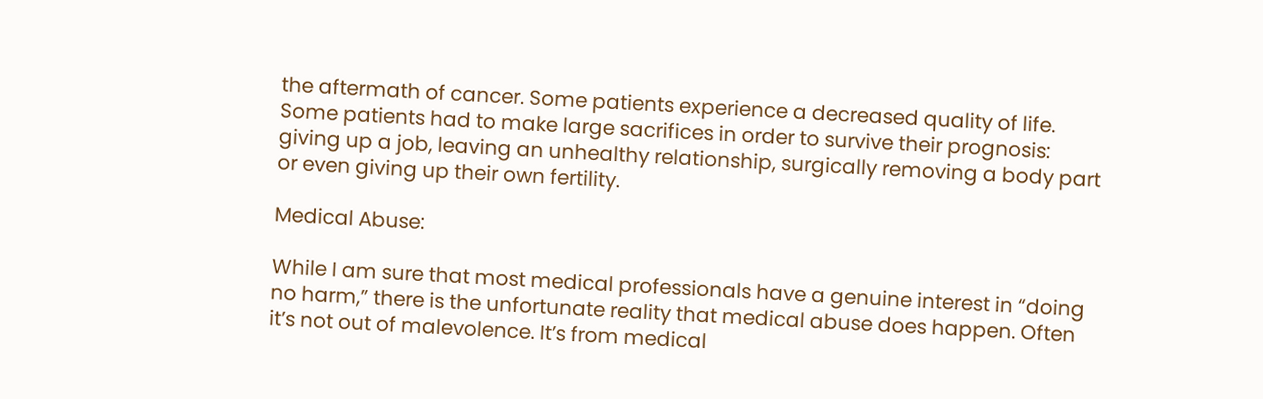the aftermath of cancer. Some patients experience a decreased quality of life. Some patients had to make large sacrifices in order to survive their prognosis: giving up a job, leaving an unhealthy relationship, surgically removing a body part or even giving up their own fertility.

Medical Abuse:

While I am sure that most medical professionals have a genuine interest in “doing no harm,” there is the unfortunate reality that medical abuse does happen. Often it’s not out of malevolence. It’s from medical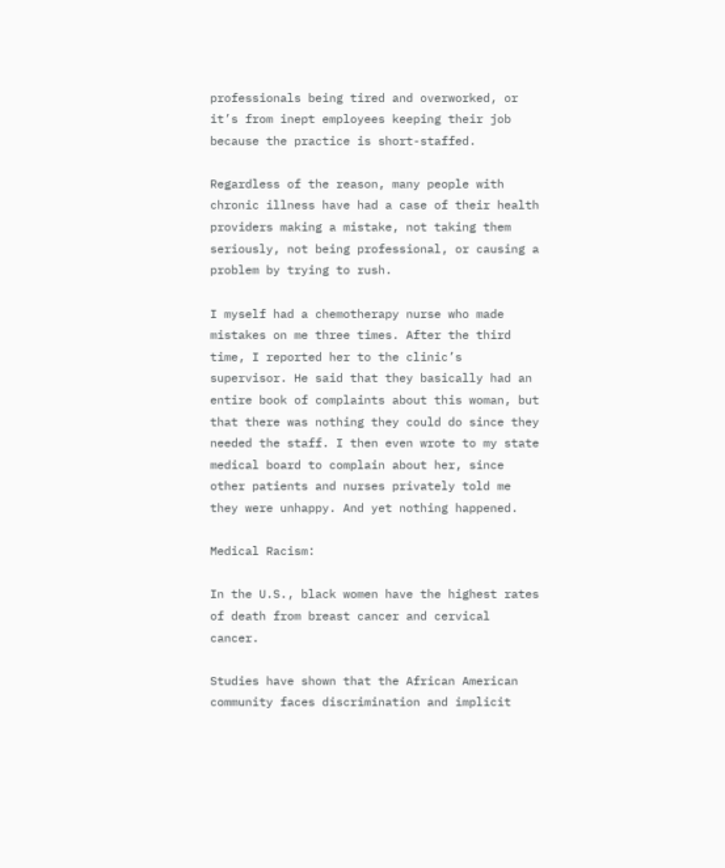professionals being tired and overworked, or it’s from inept employees keeping their job because the practice is short-staffed.

Regardless of the reason, many people with chronic illness have had a case of their health providers making a mistake, not taking them seriously, not being professional, or causing a problem by trying to rush.

I myself had a chemotherapy nurse who made mistakes on me three times. After the third time, I reported her to the clinic’s supervisor. He said that they basically had an entire book of complaints about this woman, but that there was nothing they could do since they needed the staff. I then even wrote to my state medical board to complain about her, since other patients and nurses privately told me they were unhappy. And yet nothing happened.

Medical Racism:

In the U.S., black women have the highest rates of death from breast cancer and cervical cancer.

Studies have shown that the African American community faces discrimination and implicit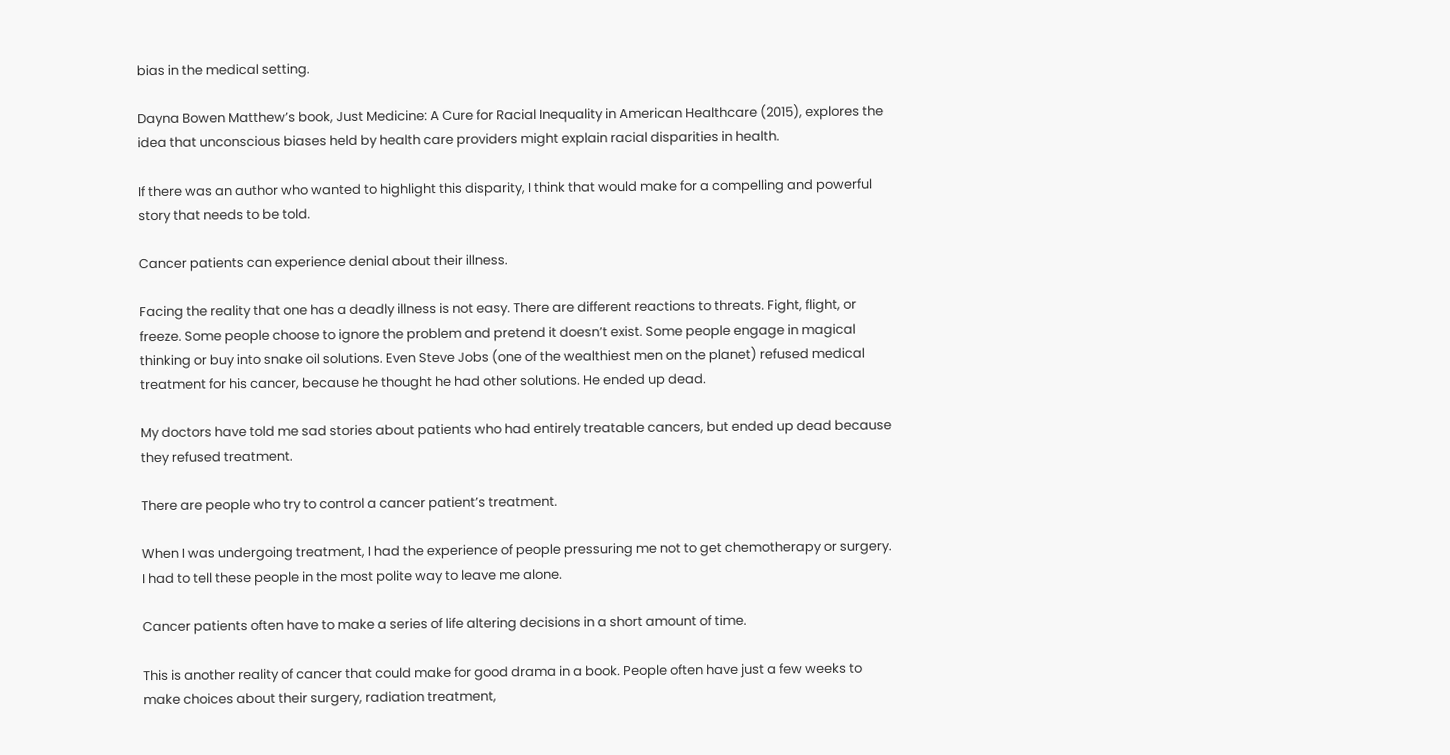bias in the medical setting.

Dayna Bowen Matthew’s book, Just Medicine: A Cure for Racial Inequality in American Healthcare (2015), explores the idea that unconscious biases held by health care providers might explain racial disparities in health.

If there was an author who wanted to highlight this disparity, I think that would make for a compelling and powerful story that needs to be told.

Cancer patients can experience denial about their illness.

Facing the reality that one has a deadly illness is not easy. There are different reactions to threats. Fight, flight, or freeze. Some people choose to ignore the problem and pretend it doesn’t exist. Some people engage in magical thinking or buy into snake oil solutions. Even Steve Jobs (one of the wealthiest men on the planet) refused medical treatment for his cancer, because he thought he had other solutions. He ended up dead.

My doctors have told me sad stories about patients who had entirely treatable cancers, but ended up dead because they refused treatment.

There are people who try to control a cancer patient’s treatment.

When I was undergoing treatment, I had the experience of people pressuring me not to get chemotherapy or surgery. I had to tell these people in the most polite way to leave me alone.

Cancer patients often have to make a series of life altering decisions in a short amount of time.

This is another reality of cancer that could make for good drama in a book. People often have just a few weeks to make choices about their surgery, radiation treatment,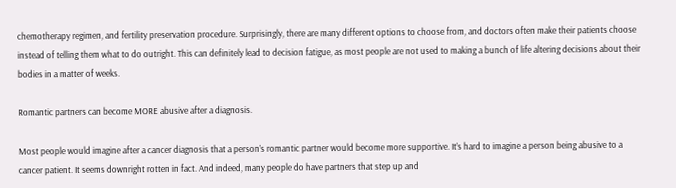chemotherapy regimen, and fertility preservation procedure. Surprisingly, there are many different options to choose from, and doctors often make their patients choose instead of telling them what to do outright. This can definitely lead to decision fatigue, as most people are not used to making a bunch of life altering decisions about their bodies in a matter of weeks.

Romantic partners can become MORE abusive after a diagnosis.

Most people would imagine after a cancer diagnosis that a person’s romantic partner would become more supportive. It’s hard to imagine a person being abusive to a cancer patient. It seems downright rotten in fact. And indeed, many people do have partners that step up and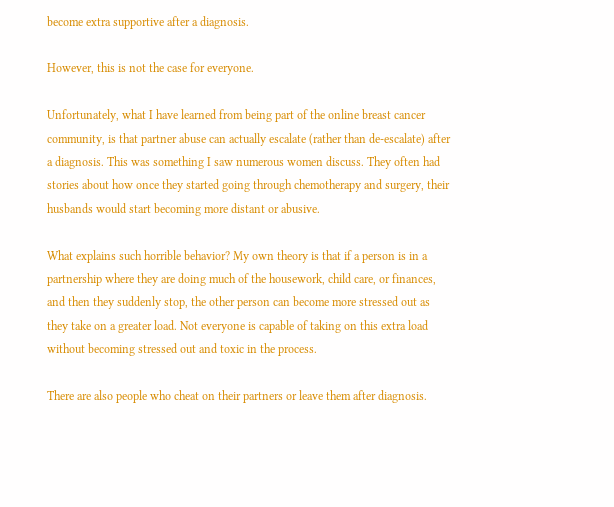become extra supportive after a diagnosis.

However, this is not the case for everyone.

Unfortunately, what I have learned from being part of the online breast cancer community, is that partner abuse can actually escalate (rather than de-escalate) after a diagnosis. This was something I saw numerous women discuss. They often had stories about how once they started going through chemotherapy and surgery, their husbands would start becoming more distant or abusive.

What explains such horrible behavior? My own theory is that if a person is in a partnership where they are doing much of the housework, child care, or finances, and then they suddenly stop, the other person can become more stressed out as they take on a greater load. Not everyone is capable of taking on this extra load without becoming stressed out and toxic in the process.

There are also people who cheat on their partners or leave them after diagnosis.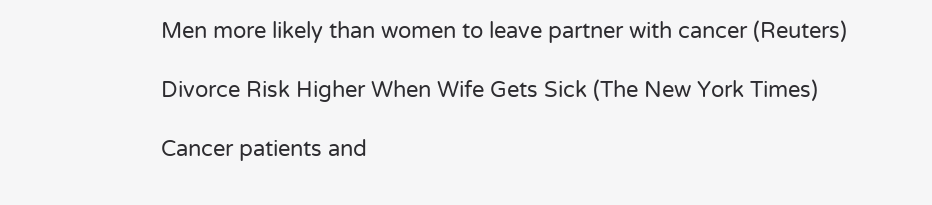Men more likely than women to leave partner with cancer (Reuters)

Divorce Risk Higher When Wife Gets Sick (The New York Times)

Cancer patients and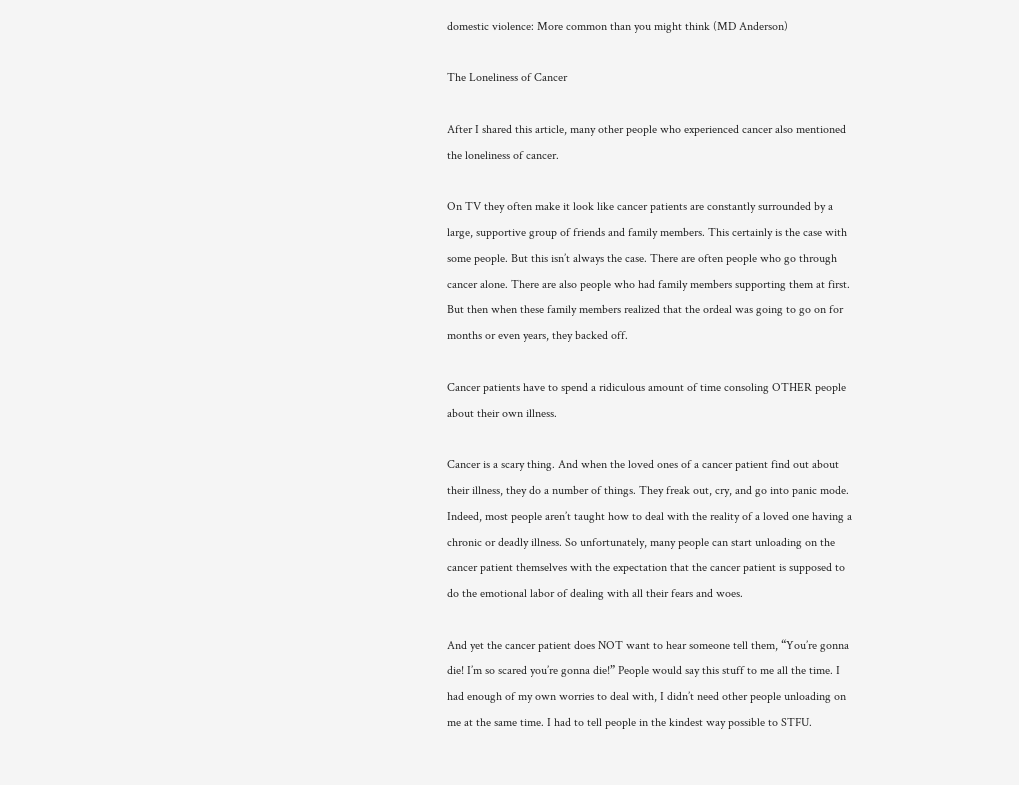domestic violence: More common than you might think (MD Anderson)

The Loneliness of Cancer

After I shared this article, many other people who experienced cancer also mentioned the loneliness of cancer.

On TV they often make it look like cancer patients are constantly surrounded by a large, supportive group of friends and family members. This certainly is the case with some people. But this isn’t always the case. There are often people who go through cancer alone. There are also people who had family members supporting them at first. But then when these family members realized that the ordeal was going to go on for months or even years, they backed off.

Cancer patients have to spend a ridiculous amount of time consoling OTHER people about their own illness.

Cancer is a scary thing. And when the loved ones of a cancer patient find out about their illness, they do a number of things. They freak out, cry, and go into panic mode. Indeed, most people aren’t taught how to deal with the reality of a loved one having a chronic or deadly illness. So unfortunately, many people can start unloading on the cancer patient themselves with the expectation that the cancer patient is supposed to do the emotional labor of dealing with all their fears and woes.

And yet the cancer patient does NOT want to hear someone tell them, “You’re gonna die! I’m so scared you’re gonna die!” People would say this stuff to me all the time. I had enough of my own worries to deal with, I didn’t need other people unloading on me at the same time. I had to tell people in the kindest way possible to STFU.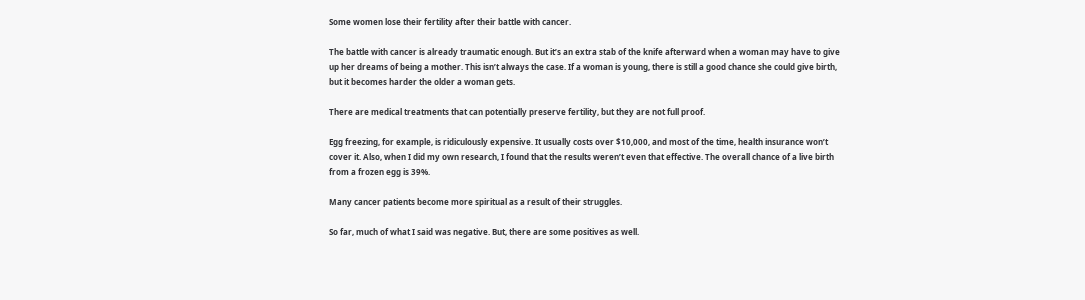Some women lose their fertility after their battle with cancer.

The battle with cancer is already traumatic enough. But it’s an extra stab of the knife afterward when a woman may have to give up her dreams of being a mother. This isn’t always the case. If a woman is young, there is still a good chance she could give birth, but it becomes harder the older a woman gets.

There are medical treatments that can potentially preserve fertility, but they are not full proof.

Egg freezing, for example, is ridiculously expensive. It usually costs over $10,000, and most of the time, health insurance won’t cover it. Also, when I did my own research, I found that the results weren’t even that effective. The overall chance of a live birth from a frozen egg is 39%.

Many cancer patients become more spiritual as a result of their struggles.

So far, much of what I said was negative. But, there are some positives as well.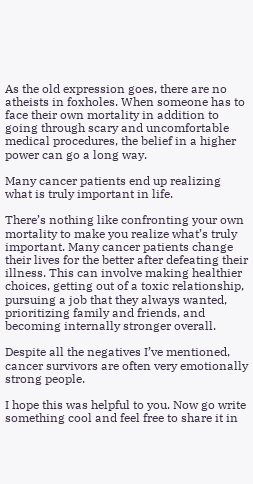As the old expression goes, there are no atheists in foxholes. When someone has to face their own mortality in addition to going through scary and uncomfortable medical procedures, the belief in a higher power can go a long way.

Many cancer patients end up realizing what is truly important in life.

There’s nothing like confronting your own mortality to make you realize what’s truly important. Many cancer patients change their lives for the better after defeating their illness. This can involve making healthier choices, getting out of a toxic relationship, pursuing a job that they always wanted, prioritizing family and friends, and becoming internally stronger overall.

Despite all the negatives I’ve mentioned, cancer survivors are often very emotionally strong people.

I hope this was helpful to you. Now go write something cool and feel free to share it in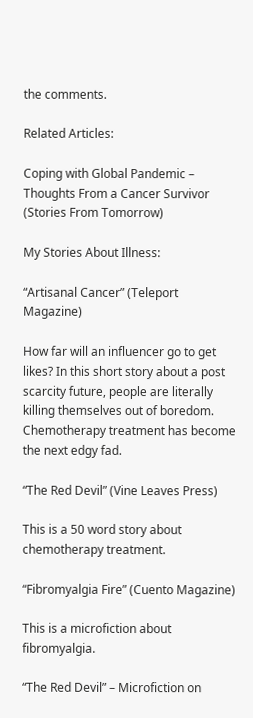the comments.

Related Articles:

Coping with Global Pandemic – Thoughts From a Cancer Survivor (Stories From Tomorrow)

My Stories About Illness:

“Artisanal Cancer” (Teleport Magazine)

How far will an influencer go to get likes? In this short story about a post scarcity future, people are literally killing themselves out of boredom. Chemotherapy treatment has become the next edgy fad.

“The Red Devil” (Vine Leaves Press)

This is a 50 word story about chemotherapy treatment.

“Fibromyalgia Fire” (Cuento Magazine)

This is a microfiction about fibromyalgia.

“The Red Devil” – Microfiction on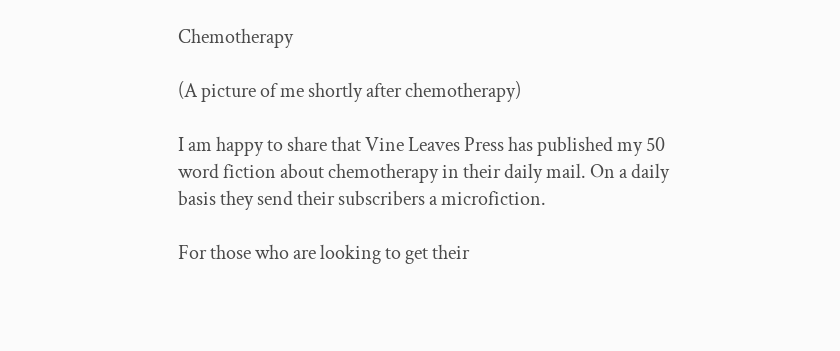Chemotherapy

(A picture of me shortly after chemotherapy)

I am happy to share that Vine Leaves Press has published my 50 word fiction about chemotherapy in their daily mail. On a daily basis they send their subscribers a microfiction.

For those who are looking to get their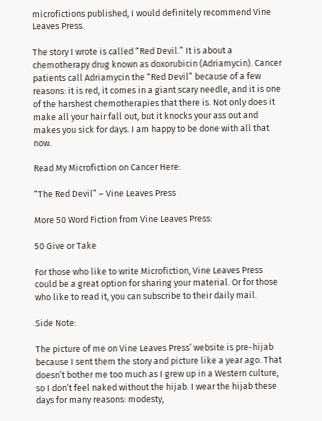microfictions published, I would definitely recommend Vine Leaves Press.

The story I wrote is called “Red Devil.” It is about a chemotherapy drug known as doxorubicin (Adriamycin). Cancer patients call Adriamycin the “Red Devil” because of a few reasons: it is red, it comes in a giant scary needle, and it is one of the harshest chemotherapies that there is. Not only does it make all your hair fall out, but it knocks your ass out and makes you sick for days. I am happy to be done with all that now.

Read My Microfiction on Cancer Here:

“The Red Devil” – Vine Leaves Press

More 50 Word Fiction from Vine Leaves Press:

50 Give or Take

For those who like to write Microfiction, Vine Leaves Press could be a great option for sharing your material. Or for those who like to read it, you can subscribe to their daily mail.

Side Note:

The picture of me on Vine Leaves Press’ website is pre-hijab because I sent them the story and picture like a year ago. That doesn’t bother me too much as I grew up in a Western culture, so I don’t feel naked without the hijab. I wear the hijab these days for many reasons: modesty,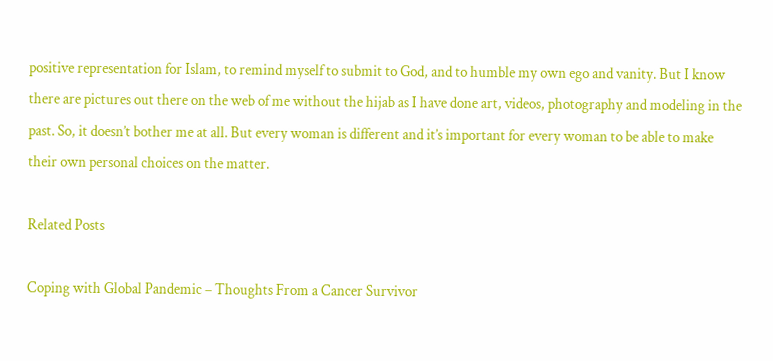positive representation for Islam, to remind myself to submit to God, and to humble my own ego and vanity. But I know there are pictures out there on the web of me without the hijab as I have done art, videos, photography and modeling in the past. So, it doesn’t bother me at all. But every woman is different and it’s important for every woman to be able to make their own personal choices on the matter.

Related Posts

Coping with Global Pandemic – Thoughts From a Cancer Survivor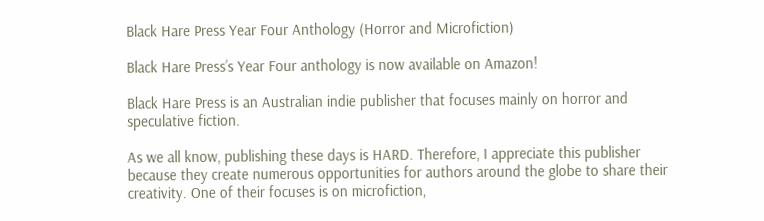Black Hare Press Year Four Anthology (Horror and Microfiction)

Black Hare Press’s Year Four anthology is now available on Amazon!

Black Hare Press is an Australian indie publisher that focuses mainly on horror and speculative fiction.

As we all know, publishing these days is HARD. Therefore, I appreciate this publisher because they create numerous opportunities for authors around the globe to share their creativity. One of their focuses is on microfiction,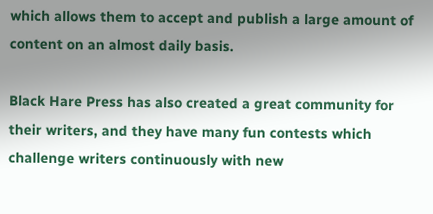which allows them to accept and publish a large amount of content on an almost daily basis.

Black Hare Press has also created a great community for their writers, and they have many fun contests which challenge writers continuously with new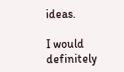ideas.

I would definitely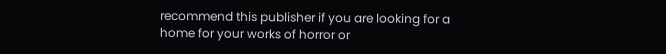recommend this publisher if you are looking for a home for your works of horror or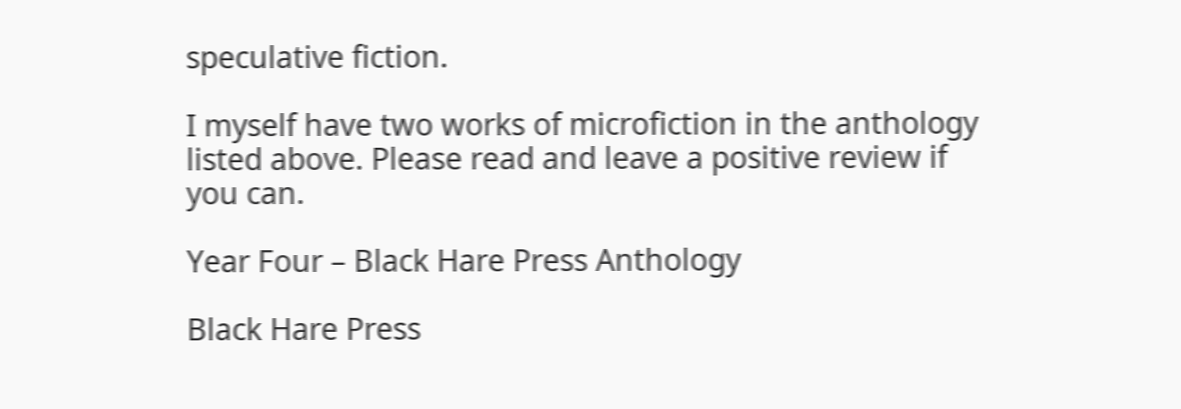speculative fiction.

I myself have two works of microfiction in the anthology listed above. Please read and leave a positive review if you can.

Year Four – Black Hare Press Anthology

Black Hare Press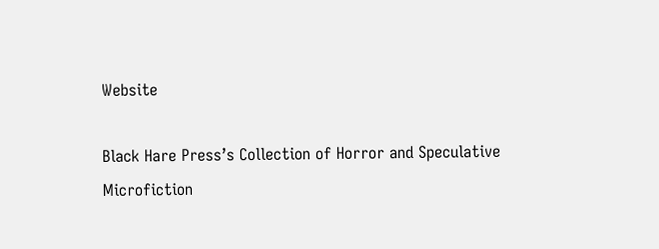Website

Black Hare Press’s Collection of Horror and Speculative Microfiction